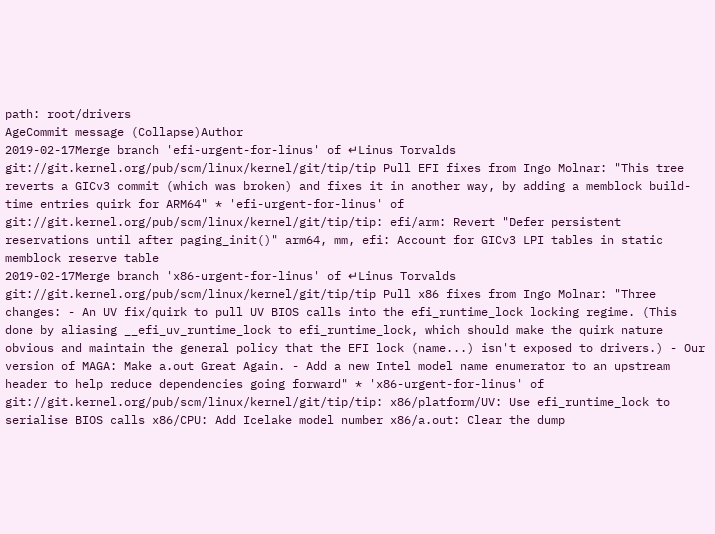path: root/drivers
AgeCommit message (Collapse)Author
2019-02-17Merge branch 'efi-urgent-for-linus' of ↵Linus Torvalds
git://git.kernel.org/pub/scm/linux/kernel/git/tip/tip Pull EFI fixes from Ingo Molnar: "This tree reverts a GICv3 commit (which was broken) and fixes it in another way, by adding a memblock build-time entries quirk for ARM64" * 'efi-urgent-for-linus' of git://git.kernel.org/pub/scm/linux/kernel/git/tip/tip: efi/arm: Revert "Defer persistent reservations until after paging_init()" arm64, mm, efi: Account for GICv3 LPI tables in static memblock reserve table
2019-02-17Merge branch 'x86-urgent-for-linus' of ↵Linus Torvalds
git://git.kernel.org/pub/scm/linux/kernel/git/tip/tip Pull x86 fixes from Ingo Molnar: "Three changes: - An UV fix/quirk to pull UV BIOS calls into the efi_runtime_lock locking regime. (This done by aliasing __efi_uv_runtime_lock to efi_runtime_lock, which should make the quirk nature obvious and maintain the general policy that the EFI lock (name...) isn't exposed to drivers.) - Our version of MAGA: Make a.out Great Again. - Add a new Intel model name enumerator to an upstream header to help reduce dependencies going forward" * 'x86-urgent-for-linus' of git://git.kernel.org/pub/scm/linux/kernel/git/tip/tip: x86/platform/UV: Use efi_runtime_lock to serialise BIOS calls x86/CPU: Add Icelake model number x86/a.out: Clear the dump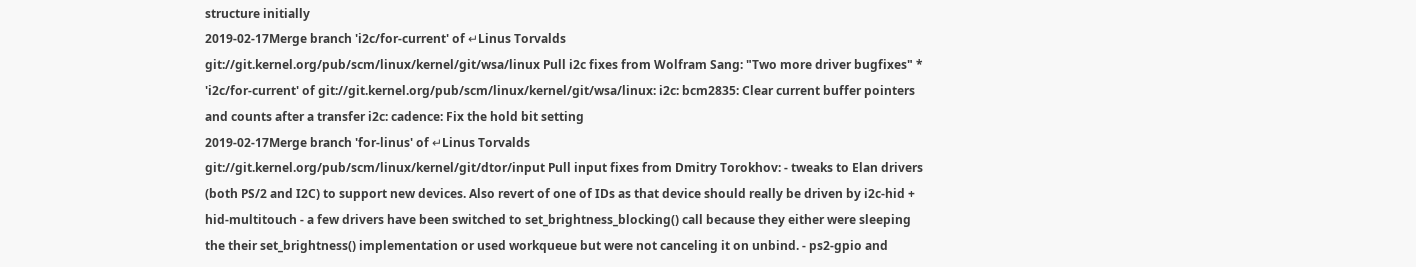structure initially
2019-02-17Merge branch 'i2c/for-current' of ↵Linus Torvalds
git://git.kernel.org/pub/scm/linux/kernel/git/wsa/linux Pull i2c fixes from Wolfram Sang: "Two more driver bugfixes" * 'i2c/for-current' of git://git.kernel.org/pub/scm/linux/kernel/git/wsa/linux: i2c: bcm2835: Clear current buffer pointers and counts after a transfer i2c: cadence: Fix the hold bit setting
2019-02-17Merge branch 'for-linus' of ↵Linus Torvalds
git://git.kernel.org/pub/scm/linux/kernel/git/dtor/input Pull input fixes from Dmitry Torokhov: - tweaks to Elan drivers (both PS/2 and I2C) to support new devices. Also revert of one of IDs as that device should really be driven by i2c-hid + hid-multitouch - a few drivers have been switched to set_brightness_blocking() call because they either were sleeping the their set_brightness() implementation or used workqueue but were not canceling it on unbind. - ps2-gpio and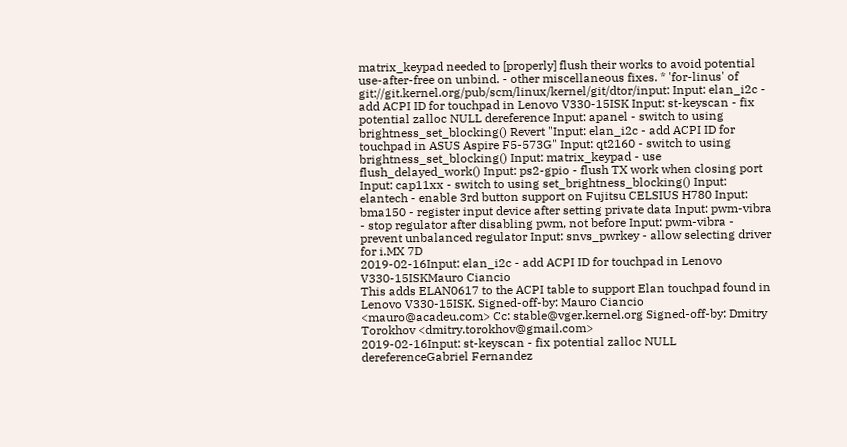matrix_keypad needed to [properly] flush their works to avoid potential use-after-free on unbind. - other miscellaneous fixes. * 'for-linus' of git://git.kernel.org/pub/scm/linux/kernel/git/dtor/input: Input: elan_i2c - add ACPI ID for touchpad in Lenovo V330-15ISK Input: st-keyscan - fix potential zalloc NULL dereference Input: apanel - switch to using brightness_set_blocking() Revert "Input: elan_i2c - add ACPI ID for touchpad in ASUS Aspire F5-573G" Input: qt2160 - switch to using brightness_set_blocking() Input: matrix_keypad - use flush_delayed_work() Input: ps2-gpio - flush TX work when closing port Input: cap11xx - switch to using set_brightness_blocking() Input: elantech - enable 3rd button support on Fujitsu CELSIUS H780 Input: bma150 - register input device after setting private data Input: pwm-vibra - stop regulator after disabling pwm, not before Input: pwm-vibra - prevent unbalanced regulator Input: snvs_pwrkey - allow selecting driver for i.MX 7D
2019-02-16Input: elan_i2c - add ACPI ID for touchpad in Lenovo V330-15ISKMauro Ciancio
This adds ELAN0617 to the ACPI table to support Elan touchpad found in Lenovo V330-15ISK. Signed-off-by: Mauro Ciancio <mauro@acadeu.com> Cc: stable@vger.kernel.org Signed-off-by: Dmitry Torokhov <dmitry.torokhov@gmail.com>
2019-02-16Input: st-keyscan - fix potential zalloc NULL dereferenceGabriel Fernandez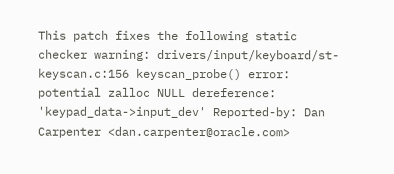This patch fixes the following static checker warning: drivers/input/keyboard/st-keyscan.c:156 keyscan_probe() error: potential zalloc NULL dereference: 'keypad_data->input_dev' Reported-by: Dan Carpenter <dan.carpenter@oracle.com>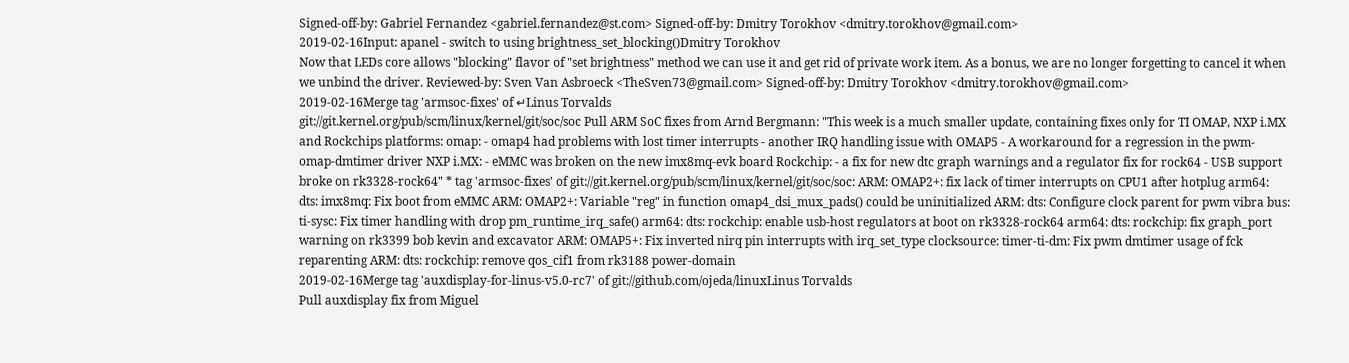Signed-off-by: Gabriel Fernandez <gabriel.fernandez@st.com> Signed-off-by: Dmitry Torokhov <dmitry.torokhov@gmail.com>
2019-02-16Input: apanel - switch to using brightness_set_blocking()Dmitry Torokhov
Now that LEDs core allows "blocking" flavor of "set brightness" method we can use it and get rid of private work item. As a bonus, we are no longer forgetting to cancel it when we unbind the driver. Reviewed-by: Sven Van Asbroeck <TheSven73@gmail.com> Signed-off-by: Dmitry Torokhov <dmitry.torokhov@gmail.com>
2019-02-16Merge tag 'armsoc-fixes' of ↵Linus Torvalds
git://git.kernel.org/pub/scm/linux/kernel/git/soc/soc Pull ARM SoC fixes from Arnd Bergmann: "This week is a much smaller update, containing fixes only for TI OMAP, NXP i.MX and Rockchips platforms: omap: - omap4 had problems with lost timer interrupts - another IRQ handling issue with OMAP5 - A workaround for a regression in the pwm-omap-dmtimer driver NXP i.MX: - eMMC was broken on the new imx8mq-evk board Rockchip: - a fix for new dtc graph warnings and a regulator fix for rock64 - USB support broke on rk3328-rock64" * tag 'armsoc-fixes' of git://git.kernel.org/pub/scm/linux/kernel/git/soc/soc: ARM: OMAP2+: fix lack of timer interrupts on CPU1 after hotplug arm64: dts: imx8mq: Fix boot from eMMC ARM: OMAP2+: Variable "reg" in function omap4_dsi_mux_pads() could be uninitialized ARM: dts: Configure clock parent for pwm vibra bus: ti-sysc: Fix timer handling with drop pm_runtime_irq_safe() arm64: dts: rockchip: enable usb-host regulators at boot on rk3328-rock64 arm64: dts: rockchip: fix graph_port warning on rk3399 bob kevin and excavator ARM: OMAP5+: Fix inverted nirq pin interrupts with irq_set_type clocksource: timer-ti-dm: Fix pwm dmtimer usage of fck reparenting ARM: dts: rockchip: remove qos_cif1 from rk3188 power-domain
2019-02-16Merge tag 'auxdisplay-for-linus-v5.0-rc7' of git://github.com/ojeda/linuxLinus Torvalds
Pull auxdisplay fix from Miguel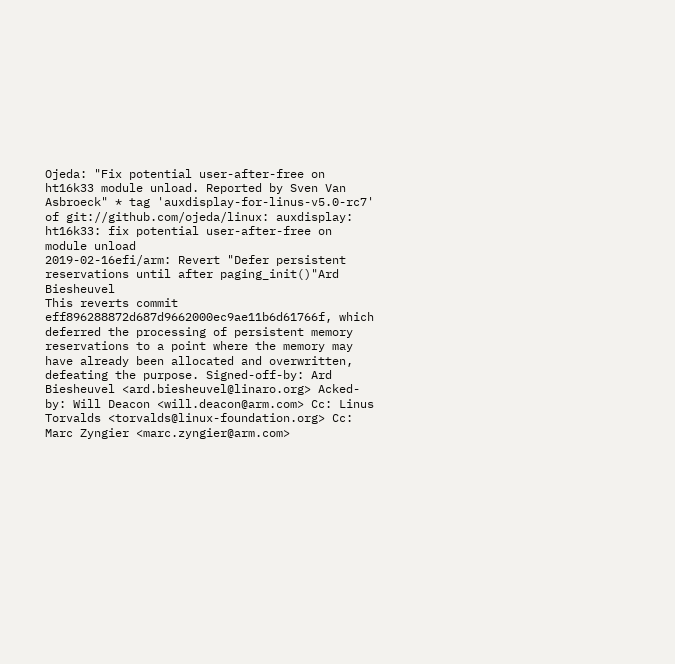Ojeda: "Fix potential user-after-free on ht16k33 module unload. Reported by Sven Van Asbroeck" * tag 'auxdisplay-for-linus-v5.0-rc7' of git://github.com/ojeda/linux: auxdisplay: ht16k33: fix potential user-after-free on module unload
2019-02-16efi/arm: Revert "Defer persistent reservations until after paging_init()"Ard Biesheuvel
This reverts commit eff896288872d687d9662000ec9ae11b6d61766f, which deferred the processing of persistent memory reservations to a point where the memory may have already been allocated and overwritten, defeating the purpose. Signed-off-by: Ard Biesheuvel <ard.biesheuvel@linaro.org> Acked-by: Will Deacon <will.deacon@arm.com> Cc: Linus Torvalds <torvalds@linux-foundation.org> Cc: Marc Zyngier <marc.zyngier@arm.com>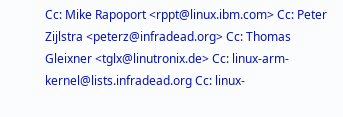Cc: Mike Rapoport <rppt@linux.ibm.com> Cc: Peter Zijlstra <peterz@infradead.org> Cc: Thomas Gleixner <tglx@linutronix.de> Cc: linux-arm-kernel@lists.infradead.org Cc: linux-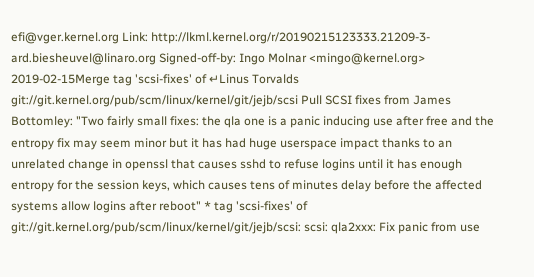efi@vger.kernel.org Link: http://lkml.kernel.org/r/20190215123333.21209-3-ard.biesheuvel@linaro.org Signed-off-by: Ingo Molnar <mingo@kernel.org>
2019-02-15Merge tag 'scsi-fixes' of ↵Linus Torvalds
git://git.kernel.org/pub/scm/linux/kernel/git/jejb/scsi Pull SCSI fixes from James Bottomley: "Two fairly small fixes: the qla one is a panic inducing use after free and the entropy fix may seem minor but it has had huge userspace impact thanks to an unrelated change in openssl that causes sshd to refuse logins until it has enough entropy for the session keys, which causes tens of minutes delay before the affected systems allow logins after reboot" * tag 'scsi-fixes' of git://git.kernel.org/pub/scm/linux/kernel/git/jejb/scsi: scsi: qla2xxx: Fix panic from use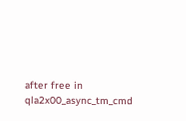after free in qla2x00_async_tm_cmd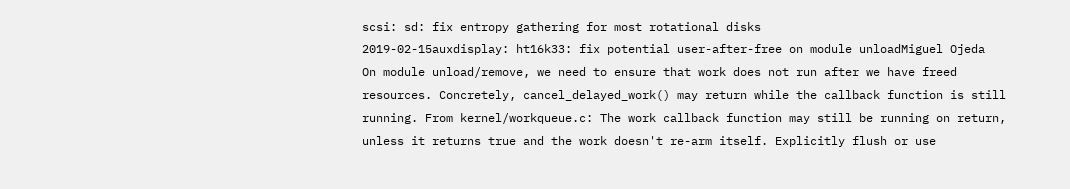scsi: sd: fix entropy gathering for most rotational disks
2019-02-15auxdisplay: ht16k33: fix potential user-after-free on module unloadMiguel Ojeda
On module unload/remove, we need to ensure that work does not run after we have freed resources. Concretely, cancel_delayed_work() may return while the callback function is still running. From kernel/workqueue.c: The work callback function may still be running on return, unless it returns true and the work doesn't re-arm itself. Explicitly flush or use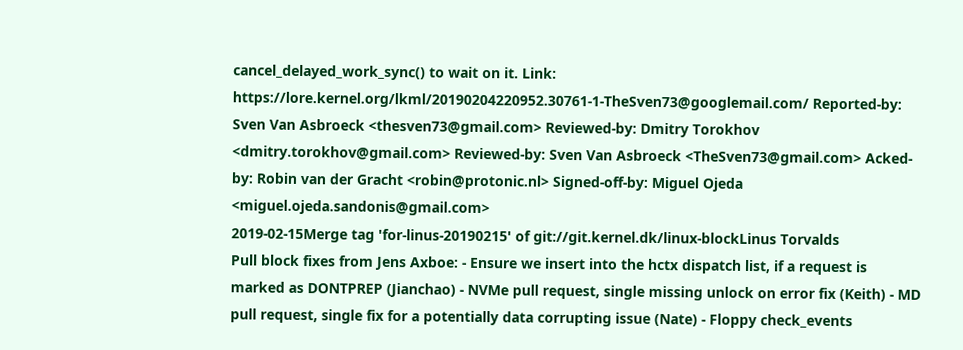cancel_delayed_work_sync() to wait on it. Link: https://lore.kernel.org/lkml/20190204220952.30761-1-TheSven73@googlemail.com/ Reported-by: Sven Van Asbroeck <thesven73@gmail.com> Reviewed-by: Dmitry Torokhov <dmitry.torokhov@gmail.com> Reviewed-by: Sven Van Asbroeck <TheSven73@gmail.com> Acked-by: Robin van der Gracht <robin@protonic.nl> Signed-off-by: Miguel Ojeda <miguel.ojeda.sandonis@gmail.com>
2019-02-15Merge tag 'for-linus-20190215' of git://git.kernel.dk/linux-blockLinus Torvalds
Pull block fixes from Jens Axboe: - Ensure we insert into the hctx dispatch list, if a request is marked as DONTPREP (Jianchao) - NVMe pull request, single missing unlock on error fix (Keith) - MD pull request, single fix for a potentially data corrupting issue (Nate) - Floppy check_events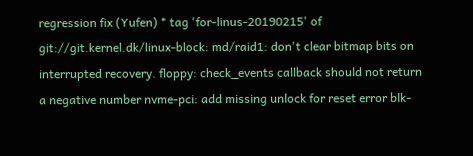regression fix (Yufen) * tag 'for-linus-20190215' of git://git.kernel.dk/linux-block: md/raid1: don't clear bitmap bits on interrupted recovery. floppy: check_events callback should not return a negative number nvme-pci: add missing unlock for reset error blk-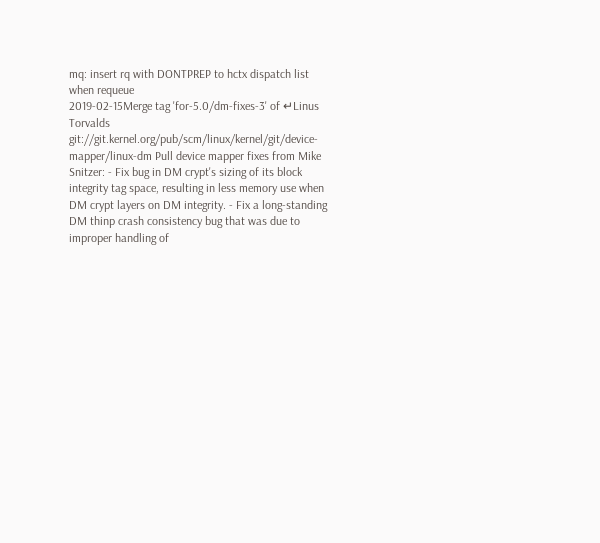mq: insert rq with DONTPREP to hctx dispatch list when requeue
2019-02-15Merge tag 'for-5.0/dm-fixes-3' of ↵Linus Torvalds
git://git.kernel.org/pub/scm/linux/kernel/git/device-mapper/linux-dm Pull device mapper fixes from Mike Snitzer: - Fix bug in DM crypt's sizing of its block integrity tag space, resulting in less memory use when DM crypt layers on DM integrity. - Fix a long-standing DM thinp crash consistency bug that was due to improper handling of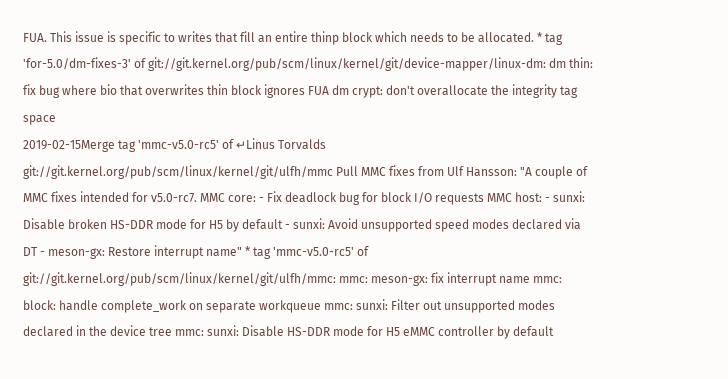FUA. This issue is specific to writes that fill an entire thinp block which needs to be allocated. * tag 'for-5.0/dm-fixes-3' of git://git.kernel.org/pub/scm/linux/kernel/git/device-mapper/linux-dm: dm thin: fix bug where bio that overwrites thin block ignores FUA dm crypt: don't overallocate the integrity tag space
2019-02-15Merge tag 'mmc-v5.0-rc5' of ↵Linus Torvalds
git://git.kernel.org/pub/scm/linux/kernel/git/ulfh/mmc Pull MMC fixes from Ulf Hansson: "A couple of MMC fixes intended for v5.0-rc7. MMC core: - Fix deadlock bug for block I/O requests MMC host: - sunxi: Disable broken HS-DDR mode for H5 by default - sunxi: Avoid unsupported speed modes declared via DT - meson-gx: Restore interrupt name" * tag 'mmc-v5.0-rc5' of git://git.kernel.org/pub/scm/linux/kernel/git/ulfh/mmc: mmc: meson-gx: fix interrupt name mmc: block: handle complete_work on separate workqueue mmc: sunxi: Filter out unsupported modes declared in the device tree mmc: sunxi: Disable HS-DDR mode for H5 eMMC controller by default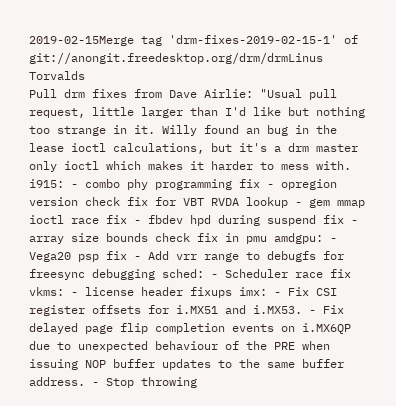2019-02-15Merge tag 'drm-fixes-2019-02-15-1' of git://anongit.freedesktop.org/drm/drmLinus Torvalds
Pull drm fixes from Dave Airlie: "Usual pull request, little larger than I'd like but nothing too strange in it. Willy found an bug in the lease ioctl calculations, but it's a drm master only ioctl which makes it harder to mess with. i915: - combo phy programming fix - opregion version check fix for VBT RVDA lookup - gem mmap ioctl race fix - fbdev hpd during suspend fix - array size bounds check fix in pmu amdgpu: - Vega20 psp fix - Add vrr range to debugfs for freesync debugging sched: - Scheduler race fix vkms: - license header fixups imx: - Fix CSI register offsets for i.MX51 and i.MX53. - Fix delayed page flip completion events on i.MX6QP due to unexpected behaviour of the PRE when issuing NOP buffer updates to the same buffer address. - Stop throwing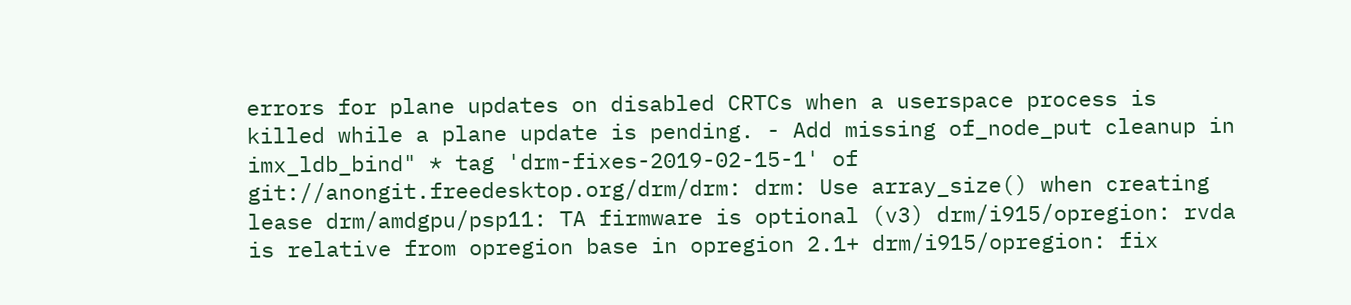errors for plane updates on disabled CRTCs when a userspace process is killed while a plane update is pending. - Add missing of_node_put cleanup in imx_ldb_bind" * tag 'drm-fixes-2019-02-15-1' of git://anongit.freedesktop.org/drm/drm: drm: Use array_size() when creating lease drm/amdgpu/psp11: TA firmware is optional (v3) drm/i915/opregion: rvda is relative from opregion base in opregion 2.1+ drm/i915/opregion: fix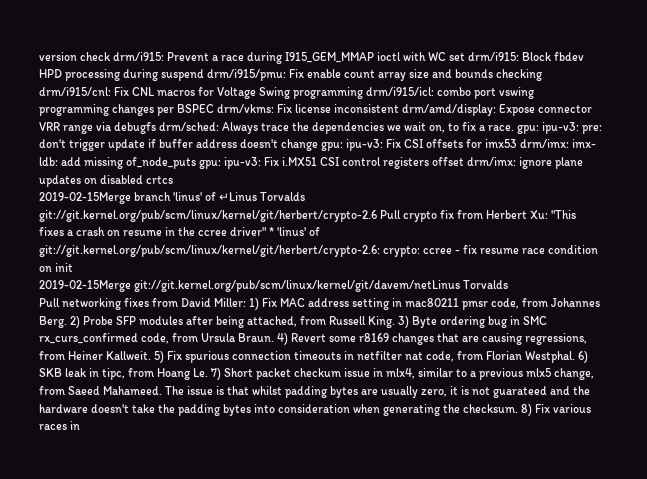version check drm/i915: Prevent a race during I915_GEM_MMAP ioctl with WC set drm/i915: Block fbdev HPD processing during suspend drm/i915/pmu: Fix enable count array size and bounds checking drm/i915/cnl: Fix CNL macros for Voltage Swing programming drm/i915/icl: combo port vswing programming changes per BSPEC drm/vkms: Fix license inconsistent drm/amd/display: Expose connector VRR range via debugfs drm/sched: Always trace the dependencies we wait on, to fix a race. gpu: ipu-v3: pre: don't trigger update if buffer address doesn't change gpu: ipu-v3: Fix CSI offsets for imx53 drm/imx: imx-ldb: add missing of_node_puts gpu: ipu-v3: Fix i.MX51 CSI control registers offset drm/imx: ignore plane updates on disabled crtcs
2019-02-15Merge branch 'linus' of ↵Linus Torvalds
git://git.kernel.org/pub/scm/linux/kernel/git/herbert/crypto-2.6 Pull crypto fix from Herbert Xu: "This fixes a crash on resume in the ccree driver" * 'linus' of git://git.kernel.org/pub/scm/linux/kernel/git/herbert/crypto-2.6: crypto: ccree - fix resume race condition on init
2019-02-15Merge git://git.kernel.org/pub/scm/linux/kernel/git/davem/netLinus Torvalds
Pull networking fixes from David Miller: 1) Fix MAC address setting in mac80211 pmsr code, from Johannes Berg. 2) Probe SFP modules after being attached, from Russell King. 3) Byte ordering bug in SMC rx_curs_confirmed code, from Ursula Braun. 4) Revert some r8169 changes that are causing regressions, from Heiner Kallweit. 5) Fix spurious connection timeouts in netfilter nat code, from Florian Westphal. 6) SKB leak in tipc, from Hoang Le. 7) Short packet checkum issue in mlx4, similar to a previous mlx5 change, from Saeed Mahameed. The issue is that whilst padding bytes are usually zero, it is not guarateed and the hardware doesn't take the padding bytes into consideration when generating the checksum. 8) Fix various races in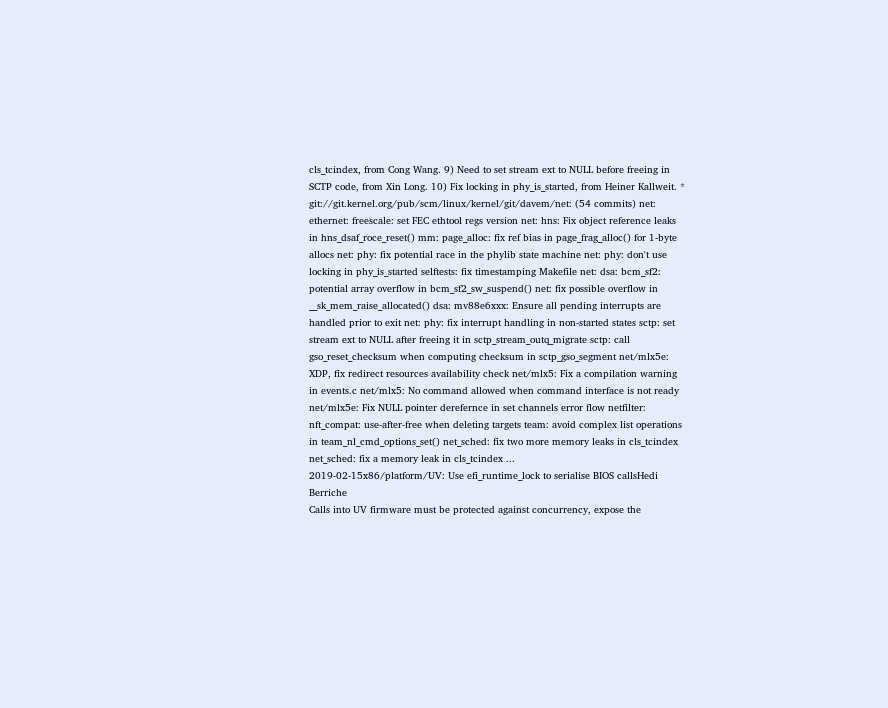cls_tcindex, from Cong Wang. 9) Need to set stream ext to NULL before freeing in SCTP code, from Xin Long. 10) Fix locking in phy_is_started, from Heiner Kallweit. * git://git.kernel.org/pub/scm/linux/kernel/git/davem/net: (54 commits) net: ethernet: freescale: set FEC ethtool regs version net: hns: Fix object reference leaks in hns_dsaf_roce_reset() mm: page_alloc: fix ref bias in page_frag_alloc() for 1-byte allocs net: phy: fix potential race in the phylib state machine net: phy: don't use locking in phy_is_started selftests: fix timestamping Makefile net: dsa: bcm_sf2: potential array overflow in bcm_sf2_sw_suspend() net: fix possible overflow in __sk_mem_raise_allocated() dsa: mv88e6xxx: Ensure all pending interrupts are handled prior to exit net: phy: fix interrupt handling in non-started states sctp: set stream ext to NULL after freeing it in sctp_stream_outq_migrate sctp: call gso_reset_checksum when computing checksum in sctp_gso_segment net/mlx5e: XDP, fix redirect resources availability check net/mlx5: Fix a compilation warning in events.c net/mlx5: No command allowed when command interface is not ready net/mlx5e: Fix NULL pointer derefernce in set channels error flow netfilter: nft_compat: use-after-free when deleting targets team: avoid complex list operations in team_nl_cmd_options_set() net_sched: fix two more memory leaks in cls_tcindex net_sched: fix a memory leak in cls_tcindex ...
2019-02-15x86/platform/UV: Use efi_runtime_lock to serialise BIOS callsHedi Berriche
Calls into UV firmware must be protected against concurrency, expose the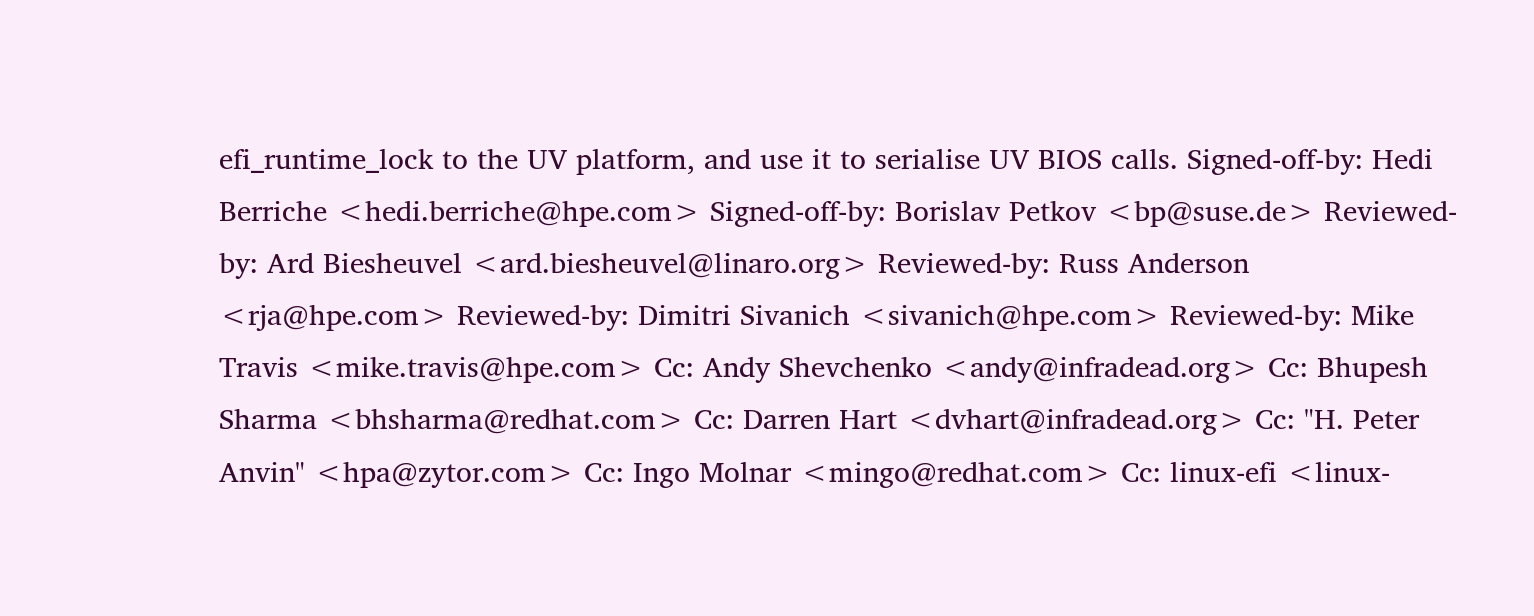efi_runtime_lock to the UV platform, and use it to serialise UV BIOS calls. Signed-off-by: Hedi Berriche <hedi.berriche@hpe.com> Signed-off-by: Borislav Petkov <bp@suse.de> Reviewed-by: Ard Biesheuvel <ard.biesheuvel@linaro.org> Reviewed-by: Russ Anderson <rja@hpe.com> Reviewed-by: Dimitri Sivanich <sivanich@hpe.com> Reviewed-by: Mike Travis <mike.travis@hpe.com> Cc: Andy Shevchenko <andy@infradead.org> Cc: Bhupesh Sharma <bhsharma@redhat.com> Cc: Darren Hart <dvhart@infradead.org> Cc: "H. Peter Anvin" <hpa@zytor.com> Cc: Ingo Molnar <mingo@redhat.com> Cc: linux-efi <linux-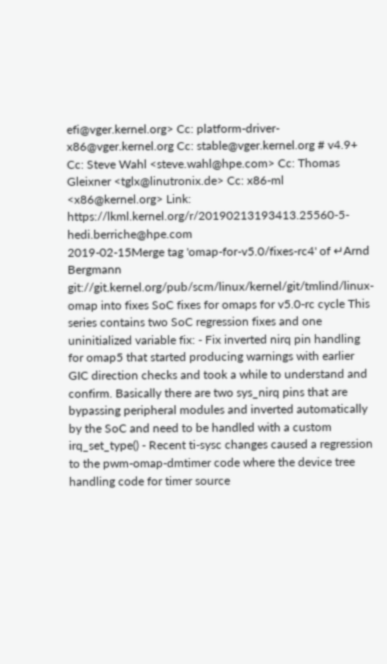efi@vger.kernel.org> Cc: platform-driver-x86@vger.kernel.org Cc: stable@vger.kernel.org # v4.9+ Cc: Steve Wahl <steve.wahl@hpe.com> Cc: Thomas Gleixner <tglx@linutronix.de> Cc: x86-ml <x86@kernel.org> Link: https://lkml.kernel.org/r/20190213193413.25560-5-hedi.berriche@hpe.com
2019-02-15Merge tag 'omap-for-v5.0/fixes-rc4' of ↵Arnd Bergmann
git://git.kernel.org/pub/scm/linux/kernel/git/tmlind/linux-omap into fixes SoC fixes for omaps for v5.0-rc cycle This series contains two SoC regression fixes and one uninitialized variable fix: - Fix inverted nirq pin handling for omap5 that started producing warnings with earlier GIC direction checks and took a while to understand and confirm. Basically there are two sys_nirq pins that are bypassing peripheral modules and inverted automatically by the SoC and need to be handled with a custom irq_set_type() - Recent ti-sysc changes caused a regression to the pwm-omap-dmtimer code where the device tree handling code for timer source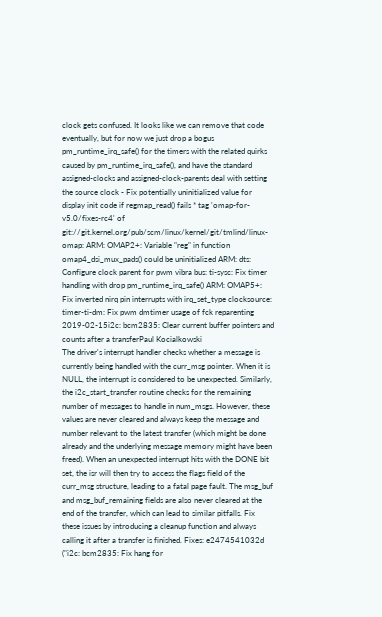clock gets confused. It looks like we can remove that code eventually, but for now we just drop a bogus pm_runtime_irq_safe() for the timers with the related quirks caused by pm_runtime_irq_safe(), and have the standard assigned-clocks and assigned-clock-parents deal with setting the source clock - Fix potentially uninitialized value for display init code if regmap_read() fails * tag 'omap-for-v5.0/fixes-rc4' of git://git.kernel.org/pub/scm/linux/kernel/git/tmlind/linux-omap: ARM: OMAP2+: Variable "reg" in function omap4_dsi_mux_pads() could be uninitialized ARM: dts: Configure clock parent for pwm vibra bus: ti-sysc: Fix timer handling with drop pm_runtime_irq_safe() ARM: OMAP5+: Fix inverted nirq pin interrupts with irq_set_type clocksource: timer-ti-dm: Fix pwm dmtimer usage of fck reparenting
2019-02-15i2c: bcm2835: Clear current buffer pointers and counts after a transferPaul Kocialkowski
The driver's interrupt handler checks whether a message is currently being handled with the curr_msg pointer. When it is NULL, the interrupt is considered to be unexpected. Similarly, the i2c_start_transfer routine checks for the remaining number of messages to handle in num_msgs. However, these values are never cleared and always keep the message and number relevant to the latest transfer (which might be done already and the underlying message memory might have been freed). When an unexpected interrupt hits with the DONE bit set, the isr will then try to access the flags field of the curr_msg structure, leading to a fatal page fault. The msg_buf and msg_buf_remaining fields are also never cleared at the end of the transfer, which can lead to similar pitfalls. Fix these issues by introducing a cleanup function and always calling it after a transfer is finished. Fixes: e2474541032d ("i2c: bcm2835: Fix hang for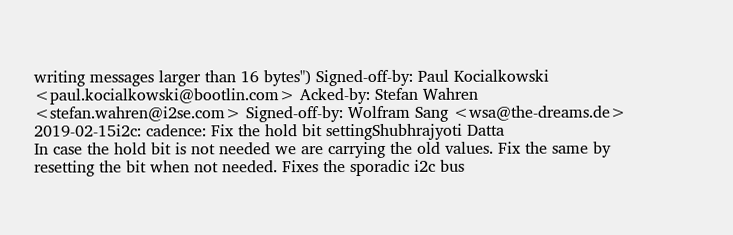writing messages larger than 16 bytes") Signed-off-by: Paul Kocialkowski <paul.kocialkowski@bootlin.com> Acked-by: Stefan Wahren <stefan.wahren@i2se.com> Signed-off-by: Wolfram Sang <wsa@the-dreams.de>
2019-02-15i2c: cadence: Fix the hold bit settingShubhrajyoti Datta
In case the hold bit is not needed we are carrying the old values. Fix the same by resetting the bit when not needed. Fixes the sporadic i2c bus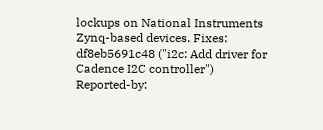lockups on National Instruments Zynq-based devices. Fixes: df8eb5691c48 ("i2c: Add driver for Cadence I2C controller") Reported-by: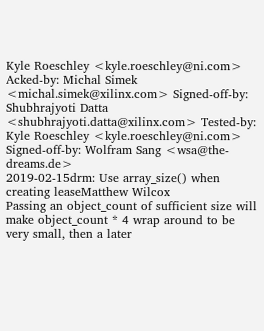Kyle Roeschley <kyle.roeschley@ni.com> Acked-by: Michal Simek <michal.simek@xilinx.com> Signed-off-by: Shubhrajyoti Datta <shubhrajyoti.datta@xilinx.com> Tested-by: Kyle Roeschley <kyle.roeschley@ni.com> Signed-off-by: Wolfram Sang <wsa@the-dreams.de>
2019-02-15drm: Use array_size() when creating leaseMatthew Wilcox
Passing an object_count of sufficient size will make object_count * 4 wrap around to be very small, then a later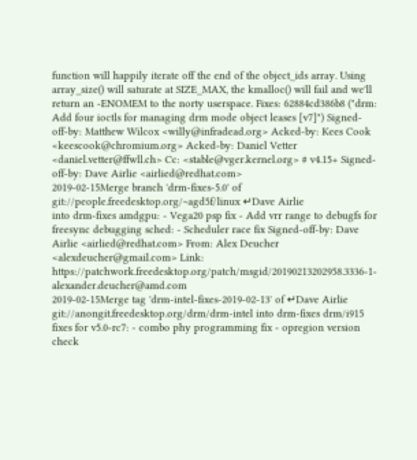function will happily iterate off the end of the object_ids array. Using array_size() will saturate at SIZE_MAX, the kmalloc() will fail and we'll return an -ENOMEM to the norty userspace. Fixes: 62884cd386b8 ("drm: Add four ioctls for managing drm mode object leases [v7]") Signed-off-by: Matthew Wilcox <willy@infradead.org> Acked-by: Kees Cook <keescook@chromium.org> Acked-by: Daniel Vetter <daniel.vetter@ffwll.ch> Cc: <stable@vger.kernel.org> # v4.15+ Signed-off-by: Dave Airlie <airlied@redhat.com>
2019-02-15Merge branch 'drm-fixes-5.0' of git://people.freedesktop.org/~agd5f/linux ↵Dave Airlie
into drm-fixes amdgpu: - Vega20 psp fix - Add vrr range to debugfs for freesync debugging sched: - Scheduler race fix Signed-off-by: Dave Airlie <airlied@redhat.com> From: Alex Deucher <alexdeucher@gmail.com> Link: https://patchwork.freedesktop.org/patch/msgid/20190213202958.3336-1-alexander.deucher@amd.com
2019-02-15Merge tag 'drm-intel-fixes-2019-02-13' of ↵Dave Airlie
git://anongit.freedesktop.org/drm/drm-intel into drm-fixes drm/i915 fixes for v5.0-rc7: - combo phy programming fix - opregion version check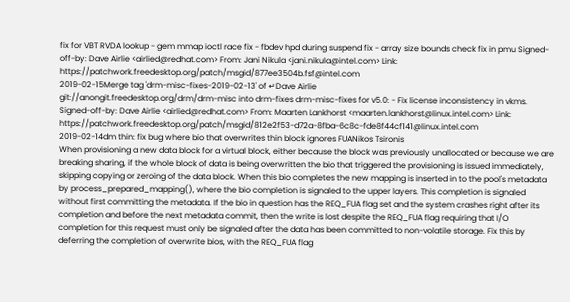fix for VBT RVDA lookup - gem mmap ioctl race fix - fbdev hpd during suspend fix - array size bounds check fix in pmu Signed-off-by: Dave Airlie <airlied@redhat.com> From: Jani Nikula <jani.nikula@intel.com> Link: https://patchwork.freedesktop.org/patch/msgid/877ee3504b.fsf@intel.com
2019-02-15Merge tag 'drm-misc-fixes-2019-02-13' of ↵Dave Airlie
git://anongit.freedesktop.org/drm/drm-misc into drm-fixes drm-misc-fixes for v5.0: - Fix license inconsistency in vkms. Signed-off-by: Dave Airlie <airlied@redhat.com> From: Maarten Lankhorst <maarten.lankhorst@linux.intel.com> Link: https://patchwork.freedesktop.org/patch/msgid/812e2f53-d72a-8fba-6c8c-fde8f44cf141@linux.intel.com
2019-02-14dm thin: fix bug where bio that overwrites thin block ignores FUANikos Tsironis
When provisioning a new data block for a virtual block, either because the block was previously unallocated or because we are breaking sharing, if the whole block of data is being overwritten the bio that triggered the provisioning is issued immediately, skipping copying or zeroing of the data block. When this bio completes the new mapping is inserted in to the pool's metadata by process_prepared_mapping(), where the bio completion is signaled to the upper layers. This completion is signaled without first committing the metadata. If the bio in question has the REQ_FUA flag set and the system crashes right after its completion and before the next metadata commit, then the write is lost despite the REQ_FUA flag requiring that I/O completion for this request must only be signaled after the data has been committed to non-volatile storage. Fix this by deferring the completion of overwrite bios, with the REQ_FUA flag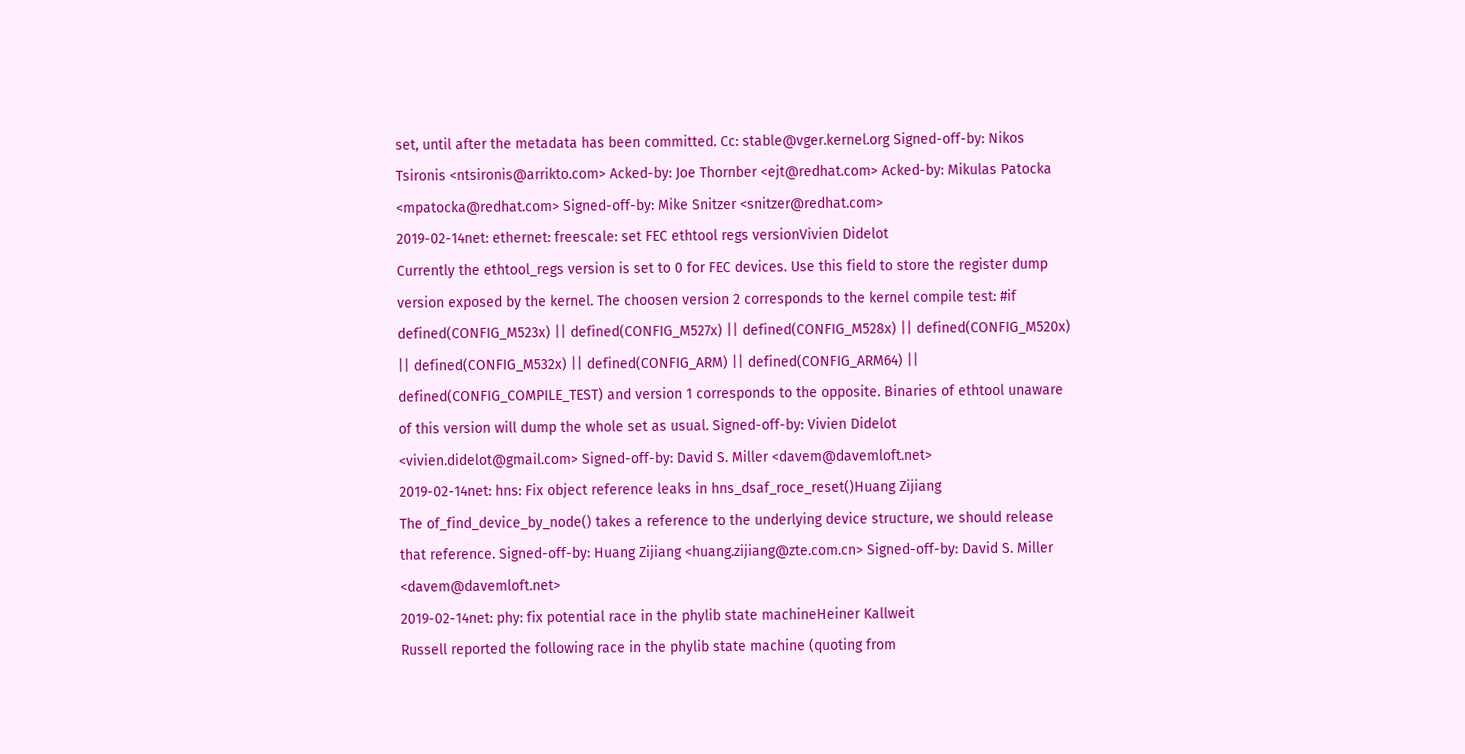set, until after the metadata has been committed. Cc: stable@vger.kernel.org Signed-off-by: Nikos Tsironis <ntsironis@arrikto.com> Acked-by: Joe Thornber <ejt@redhat.com> Acked-by: Mikulas Patocka <mpatocka@redhat.com> Signed-off-by: Mike Snitzer <snitzer@redhat.com>
2019-02-14net: ethernet: freescale: set FEC ethtool regs versionVivien Didelot
Currently the ethtool_regs version is set to 0 for FEC devices. Use this field to store the register dump version exposed by the kernel. The choosen version 2 corresponds to the kernel compile test: #if defined(CONFIG_M523x) || defined(CONFIG_M527x) || defined(CONFIG_M528x) || defined(CONFIG_M520x) || defined(CONFIG_M532x) || defined(CONFIG_ARM) || defined(CONFIG_ARM64) || defined(CONFIG_COMPILE_TEST) and version 1 corresponds to the opposite. Binaries of ethtool unaware of this version will dump the whole set as usual. Signed-off-by: Vivien Didelot <vivien.didelot@gmail.com> Signed-off-by: David S. Miller <davem@davemloft.net>
2019-02-14net: hns: Fix object reference leaks in hns_dsaf_roce_reset()Huang Zijiang
The of_find_device_by_node() takes a reference to the underlying device structure, we should release that reference. Signed-off-by: Huang Zijiang <huang.zijiang@zte.com.cn> Signed-off-by: David S. Miller <davem@davemloft.net>
2019-02-14net: phy: fix potential race in the phylib state machineHeiner Kallweit
Russell reported the following race in the phylib state machine (quoting from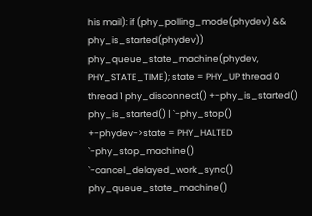his mail): if (phy_polling_mode(phydev) && phy_is_started(phydev)) phy_queue_state_machine(phydev, PHY_STATE_TIME); state = PHY_UP thread 0 thread 1 phy_disconnect() +-phy_is_started() phy_is_started() | `-phy_stop() +-phydev->state = PHY_HALTED `-phy_stop_machine() `-cancel_delayed_work_sync() phy_queue_state_machine()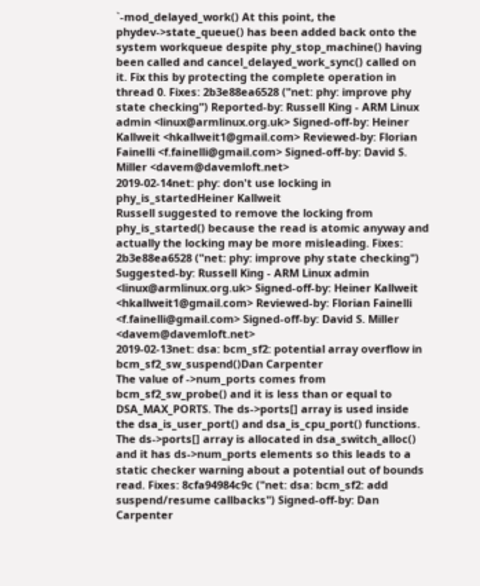`-mod_delayed_work() At this point, the phydev->state_queue() has been added back onto the system workqueue despite phy_stop_machine() having been called and cancel_delayed_work_sync() called on it. Fix this by protecting the complete operation in thread 0. Fixes: 2b3e88ea6528 ("net: phy: improve phy state checking") Reported-by: Russell King - ARM Linux admin <linux@armlinux.org.uk> Signed-off-by: Heiner Kallweit <hkallweit1@gmail.com> Reviewed-by: Florian Fainelli <f.fainelli@gmail.com> Signed-off-by: David S. Miller <davem@davemloft.net>
2019-02-14net: phy: don't use locking in phy_is_startedHeiner Kallweit
Russell suggested to remove the locking from phy_is_started() because the read is atomic anyway and actually the locking may be more misleading. Fixes: 2b3e88ea6528 ("net: phy: improve phy state checking") Suggested-by: Russell King - ARM Linux admin <linux@armlinux.org.uk> Signed-off-by: Heiner Kallweit <hkallweit1@gmail.com> Reviewed-by: Florian Fainelli <f.fainelli@gmail.com> Signed-off-by: David S. Miller <davem@davemloft.net>
2019-02-13net: dsa: bcm_sf2: potential array overflow in bcm_sf2_sw_suspend()Dan Carpenter
The value of ->num_ports comes from bcm_sf2_sw_probe() and it is less than or equal to DSA_MAX_PORTS. The ds->ports[] array is used inside the dsa_is_user_port() and dsa_is_cpu_port() functions. The ds->ports[] array is allocated in dsa_switch_alloc() and it has ds->num_ports elements so this leads to a static checker warning about a potential out of bounds read. Fixes: 8cfa94984c9c ("net: dsa: bcm_sf2: add suspend/resume callbacks") Signed-off-by: Dan Carpenter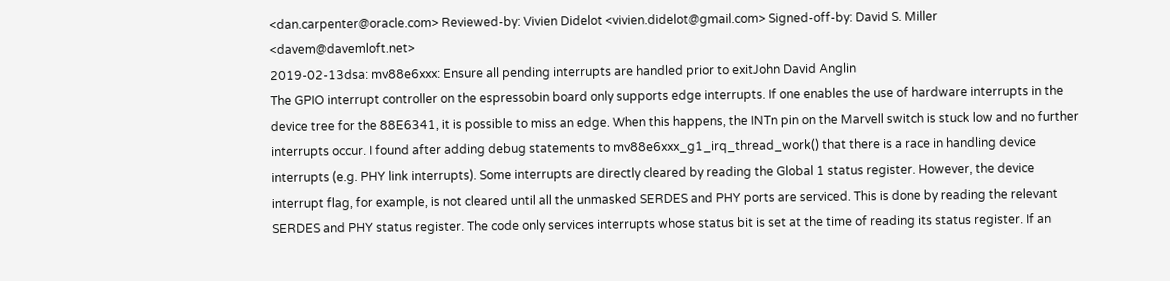<dan.carpenter@oracle.com> Reviewed-by: Vivien Didelot <vivien.didelot@gmail.com> Signed-off-by: David S. Miller <davem@davemloft.net>
2019-02-13dsa: mv88e6xxx: Ensure all pending interrupts are handled prior to exitJohn David Anglin
The GPIO interrupt controller on the espressobin board only supports edge interrupts. If one enables the use of hardware interrupts in the device tree for the 88E6341, it is possible to miss an edge. When this happens, the INTn pin on the Marvell switch is stuck low and no further interrupts occur. I found after adding debug statements to mv88e6xxx_g1_irq_thread_work() that there is a race in handling device interrupts (e.g. PHY link interrupts). Some interrupts are directly cleared by reading the Global 1 status register. However, the device interrupt flag, for example, is not cleared until all the unmasked SERDES and PHY ports are serviced. This is done by reading the relevant SERDES and PHY status register. The code only services interrupts whose status bit is set at the time of reading its status register. If an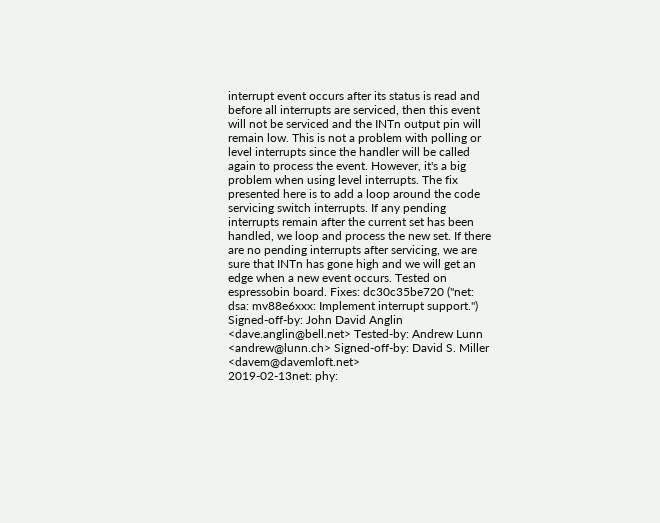interrupt event occurs after its status is read and before all interrupts are serviced, then this event will not be serviced and the INTn output pin will remain low. This is not a problem with polling or level interrupts since the handler will be called again to process the event. However, it's a big problem when using level interrupts. The fix presented here is to add a loop around the code servicing switch interrupts. If any pending interrupts remain after the current set has been handled, we loop and process the new set. If there are no pending interrupts after servicing, we are sure that INTn has gone high and we will get an edge when a new event occurs. Tested on espressobin board. Fixes: dc30c35be720 ("net: dsa: mv88e6xxx: Implement interrupt support.") Signed-off-by: John David Anglin <dave.anglin@bell.net> Tested-by: Andrew Lunn <andrew@lunn.ch> Signed-off-by: David S. Miller <davem@davemloft.net>
2019-02-13net: phy: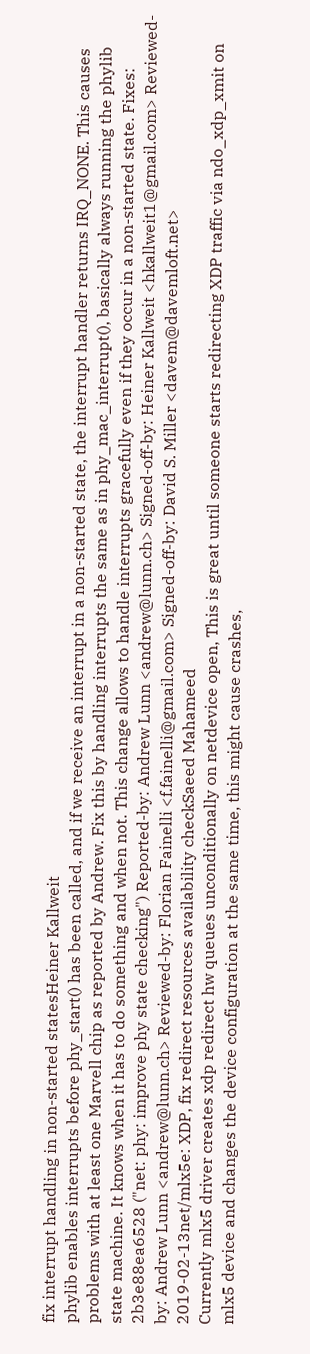fix interrupt handling in non-started statesHeiner Kallweit
phylib enables interrupts before phy_start() has been called, and if we receive an interrupt in a non-started state, the interrupt handler returns IRQ_NONE. This causes problems with at least one Marvell chip as reported by Andrew. Fix this by handling interrupts the same as in phy_mac_interrupt(), basically always running the phylib state machine. It knows when it has to do something and when not. This change allows to handle interrupts gracefully even if they occur in a non-started state. Fixes: 2b3e88ea6528 ("net: phy: improve phy state checking") Reported-by: Andrew Lunn <andrew@lunn.ch> Signed-off-by: Heiner Kallweit <hkallweit1@gmail.com> Reviewed-by: Andrew Lunn <andrew@lunn.ch> Reviewed-by: Florian Fainelli <f.fainelli@gmail.com> Signed-off-by: David S. Miller <davem@davemloft.net>
2019-02-13net/mlx5e: XDP, fix redirect resources availability checkSaeed Mahameed
Currently mlx5 driver creates xdp redirect hw queues unconditionally on netdevice open, This is great until someone starts redirecting XDP traffic via ndo_xdp_xmit on mlx5 device and changes the device configuration at the same time, this might cause crashes,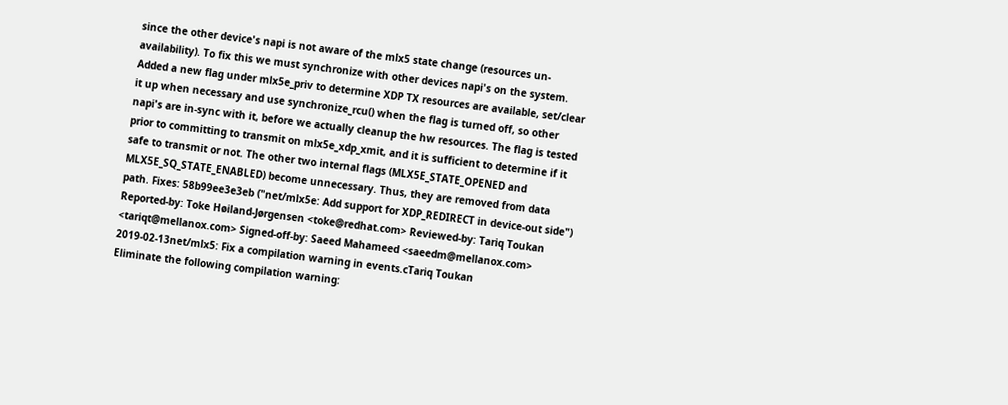since the other device's napi is not aware of the mlx5 state change (resources un-availability). To fix this we must synchronize with other devices napi's on the system. Added a new flag under mlx5e_priv to determine XDP TX resources are available, set/clear it up when necessary and use synchronize_rcu() when the flag is turned off, so other napi's are in-sync with it, before we actually cleanup the hw resources. The flag is tested prior to committing to transmit on mlx5e_xdp_xmit, and it is sufficient to determine if it safe to transmit or not. The other two internal flags (MLX5E_STATE_OPENED and MLX5E_SQ_STATE_ENABLED) become unnecessary. Thus, they are removed from data path. Fixes: 58b99ee3e3eb ("net/mlx5e: Add support for XDP_REDIRECT in device-out side") Reported-by: Toke Høiland-Jørgensen <toke@redhat.com> Reviewed-by: Tariq Toukan <tariqt@mellanox.com> Signed-off-by: Saeed Mahameed <saeedm@mellanox.com>
2019-02-13net/mlx5: Fix a compilation warning in events.cTariq Toukan
Eliminate the following compilation warning: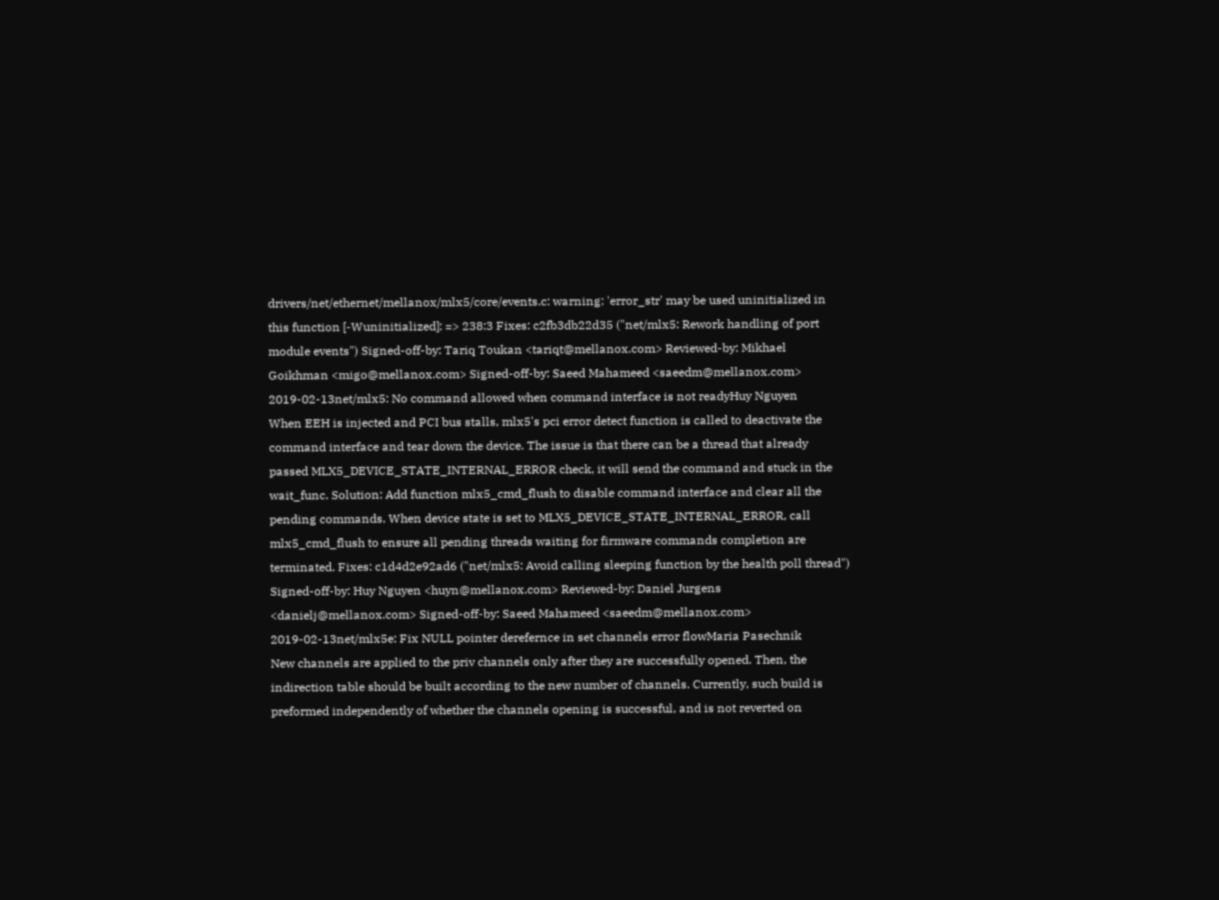drivers/net/ethernet/mellanox/mlx5/core/events.c: warning: 'error_str' may be used uninitialized in this function [-Wuninitialized]: => 238:3 Fixes: c2fb3db22d35 ("net/mlx5: Rework handling of port module events") Signed-off-by: Tariq Toukan <tariqt@mellanox.com> Reviewed-by: Mikhael Goikhman <migo@mellanox.com> Signed-off-by: Saeed Mahameed <saeedm@mellanox.com>
2019-02-13net/mlx5: No command allowed when command interface is not readyHuy Nguyen
When EEH is injected and PCI bus stalls, mlx5's pci error detect function is called to deactivate the command interface and tear down the device. The issue is that there can be a thread that already passed MLX5_DEVICE_STATE_INTERNAL_ERROR check, it will send the command and stuck in the wait_func. Solution: Add function mlx5_cmd_flush to disable command interface and clear all the pending commands. When device state is set to MLX5_DEVICE_STATE_INTERNAL_ERROR, call mlx5_cmd_flush to ensure all pending threads waiting for firmware commands completion are terminated. Fixes: c1d4d2e92ad6 ("net/mlx5: Avoid calling sleeping function by the health poll thread") Signed-off-by: Huy Nguyen <huyn@mellanox.com> Reviewed-by: Daniel Jurgens <danielj@mellanox.com> Signed-off-by: Saeed Mahameed <saeedm@mellanox.com>
2019-02-13net/mlx5e: Fix NULL pointer derefernce in set channels error flowMaria Pasechnik
New channels are applied to the priv channels only after they are successfully opened. Then, the indirection table should be built according to the new number of channels. Currently, such build is preformed independently of whether the channels opening is successful, and is not reverted on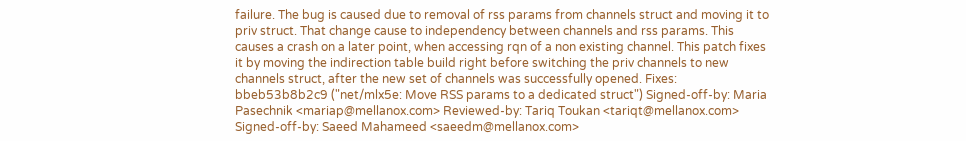failure. The bug is caused due to removal of rss params from channels struct and moving it to priv struct. That change cause to independency between channels and rss params. This causes a crash on a later point, when accessing rqn of a non existing channel. This patch fixes it by moving the indirection table build right before switching the priv channels to new channels struct, after the new set of channels was successfully opened. Fixes: bbeb53b8b2c9 ("net/mlx5e: Move RSS params to a dedicated struct") Signed-off-by: Maria Pasechnik <mariap@mellanox.com> Reviewed-by: Tariq Toukan <tariqt@mellanox.com> Signed-off-by: Saeed Mahameed <saeedm@mellanox.com>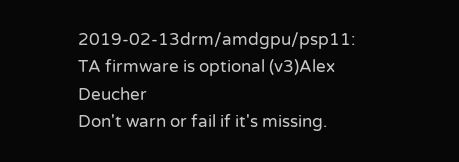2019-02-13drm/amdgpu/psp11: TA firmware is optional (v3)Alex Deucher
Don't warn or fail if it's missing.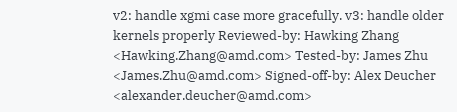v2: handle xgmi case more gracefully. v3: handle older kernels properly Reviewed-by: Hawking Zhang <Hawking.Zhang@amd.com> Tested-by: James Zhu <James.Zhu@amd.com> Signed-off-by: Alex Deucher <alexander.deucher@amd.com>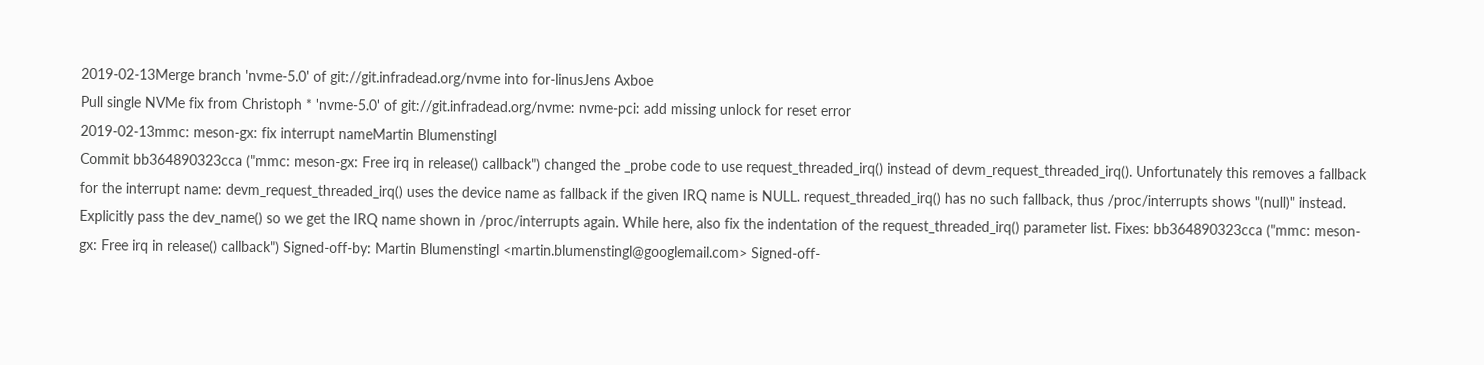2019-02-13Merge branch 'nvme-5.0' of git://git.infradead.org/nvme into for-linusJens Axboe
Pull single NVMe fix from Christoph * 'nvme-5.0' of git://git.infradead.org/nvme: nvme-pci: add missing unlock for reset error
2019-02-13mmc: meson-gx: fix interrupt nameMartin Blumenstingl
Commit bb364890323cca ("mmc: meson-gx: Free irq in release() callback") changed the _probe code to use request_threaded_irq() instead of devm_request_threaded_irq(). Unfortunately this removes a fallback for the interrupt name: devm_request_threaded_irq() uses the device name as fallback if the given IRQ name is NULL. request_threaded_irq() has no such fallback, thus /proc/interrupts shows "(null)" instead. Explicitly pass the dev_name() so we get the IRQ name shown in /proc/interrupts again. While here, also fix the indentation of the request_threaded_irq() parameter list. Fixes: bb364890323cca ("mmc: meson-gx: Free irq in release() callback") Signed-off-by: Martin Blumenstingl <martin.blumenstingl@googlemail.com> Signed-off-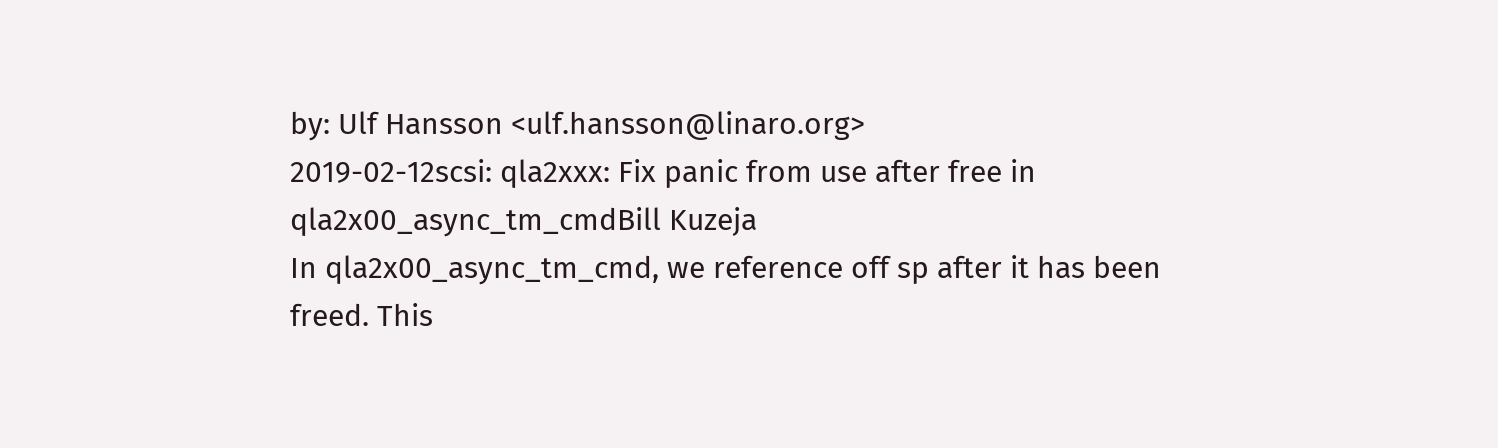by: Ulf Hansson <ulf.hansson@linaro.org>
2019-02-12scsi: qla2xxx: Fix panic from use after free in qla2x00_async_tm_cmdBill Kuzeja
In qla2x00_async_tm_cmd, we reference off sp after it has been freed. This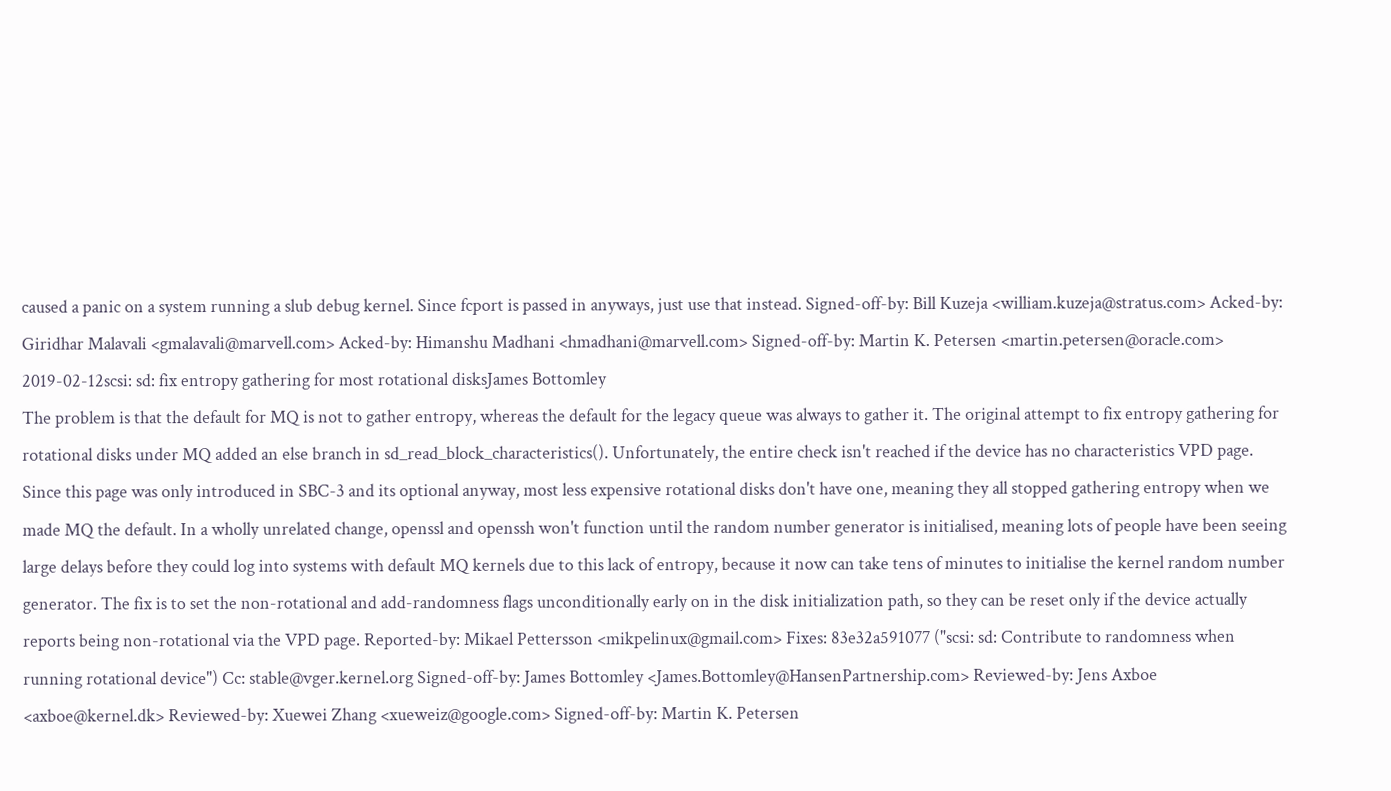caused a panic on a system running a slub debug kernel. Since fcport is passed in anyways, just use that instead. Signed-off-by: Bill Kuzeja <william.kuzeja@stratus.com> Acked-by: Giridhar Malavali <gmalavali@marvell.com> Acked-by: Himanshu Madhani <hmadhani@marvell.com> Signed-off-by: Martin K. Petersen <martin.petersen@oracle.com>
2019-02-12scsi: sd: fix entropy gathering for most rotational disksJames Bottomley
The problem is that the default for MQ is not to gather entropy, whereas the default for the legacy queue was always to gather it. The original attempt to fix entropy gathering for rotational disks under MQ added an else branch in sd_read_block_characteristics(). Unfortunately, the entire check isn't reached if the device has no characteristics VPD page. Since this page was only introduced in SBC-3 and its optional anyway, most less expensive rotational disks don't have one, meaning they all stopped gathering entropy when we made MQ the default. In a wholly unrelated change, openssl and openssh won't function until the random number generator is initialised, meaning lots of people have been seeing large delays before they could log into systems with default MQ kernels due to this lack of entropy, because it now can take tens of minutes to initialise the kernel random number generator. The fix is to set the non-rotational and add-randomness flags unconditionally early on in the disk initialization path, so they can be reset only if the device actually reports being non-rotational via the VPD page. Reported-by: Mikael Pettersson <mikpelinux@gmail.com> Fixes: 83e32a591077 ("scsi: sd: Contribute to randomness when running rotational device") Cc: stable@vger.kernel.org Signed-off-by: James Bottomley <James.Bottomley@HansenPartnership.com> Reviewed-by: Jens Axboe <axboe@kernel.dk> Reviewed-by: Xuewei Zhang <xueweiz@google.com> Signed-off-by: Martin K. Petersen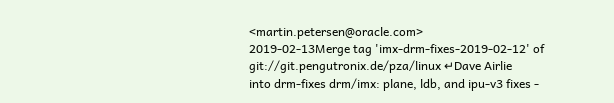<martin.petersen@oracle.com>
2019-02-13Merge tag 'imx-drm-fixes-2019-02-12' of git://git.pengutronix.de/pza/linux ↵Dave Airlie
into drm-fixes drm/imx: plane, ldb, and ipu-v3 fixes -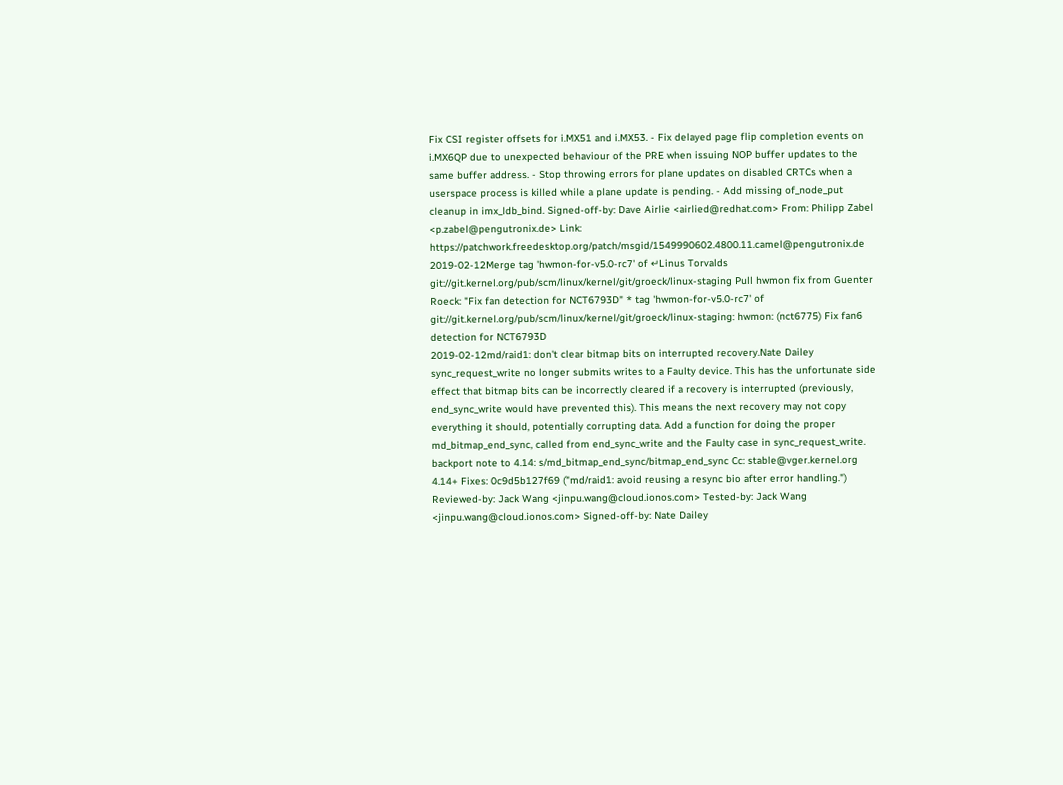Fix CSI register offsets for i.MX51 and i.MX53. - Fix delayed page flip completion events on i.MX6QP due to unexpected behaviour of the PRE when issuing NOP buffer updates to the same buffer address. - Stop throwing errors for plane updates on disabled CRTCs when a userspace process is killed while a plane update is pending. - Add missing of_node_put cleanup in imx_ldb_bind. Signed-off-by: Dave Airlie <airlied@redhat.com> From: Philipp Zabel <p.zabel@pengutronix.de> Link: https://patchwork.freedesktop.org/patch/msgid/1549990602.4800.11.camel@pengutronix.de
2019-02-12Merge tag 'hwmon-for-v5.0-rc7' of ↵Linus Torvalds
git://git.kernel.org/pub/scm/linux/kernel/git/groeck/linux-staging Pull hwmon fix from Guenter Roeck: "Fix fan detection for NCT6793D" * tag 'hwmon-for-v5.0-rc7' of git://git.kernel.org/pub/scm/linux/kernel/git/groeck/linux-staging: hwmon: (nct6775) Fix fan6 detection for NCT6793D
2019-02-12md/raid1: don't clear bitmap bits on interrupted recovery.Nate Dailey
sync_request_write no longer submits writes to a Faulty device. This has the unfortunate side effect that bitmap bits can be incorrectly cleared if a recovery is interrupted (previously, end_sync_write would have prevented this). This means the next recovery may not copy everything it should, potentially corrupting data. Add a function for doing the proper md_bitmap_end_sync, called from end_sync_write and the Faulty case in sync_request_write. backport note to 4.14: s/md_bitmap_end_sync/bitmap_end_sync Cc: stable@vger.kernel.org 4.14+ Fixes: 0c9d5b127f69 ("md/raid1: avoid reusing a resync bio after error handling.") Reviewed-by: Jack Wang <jinpu.wang@cloud.ionos.com> Tested-by: Jack Wang <jinpu.wang@cloud.ionos.com> Signed-off-by: Nate Dailey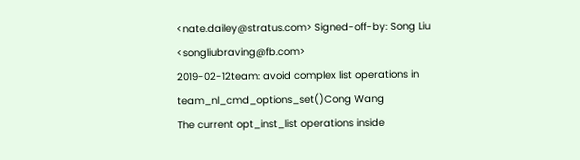<nate.dailey@stratus.com> Signed-off-by: Song Liu <songliubraving@fb.com>
2019-02-12team: avoid complex list operations in team_nl_cmd_options_set()Cong Wang
The current opt_inst_list operations inside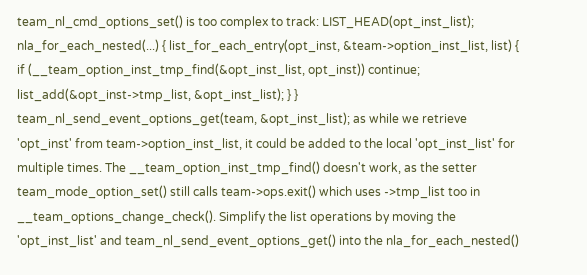team_nl_cmd_options_set() is too complex to track: LIST_HEAD(opt_inst_list); nla_for_each_nested(...) { list_for_each_entry(opt_inst, &team->option_inst_list, list) { if (__team_option_inst_tmp_find(&opt_inst_list, opt_inst)) continue; list_add(&opt_inst->tmp_list, &opt_inst_list); } } team_nl_send_event_options_get(team, &opt_inst_list); as while we retrieve 'opt_inst' from team->option_inst_list, it could be added to the local 'opt_inst_list' for multiple times. The __team_option_inst_tmp_find() doesn't work, as the setter team_mode_option_set() still calls team->ops.exit() which uses ->tmp_list too in __team_options_change_check(). Simplify the list operations by moving the 'opt_inst_list' and team_nl_send_event_options_get() into the nla_for_each_nested()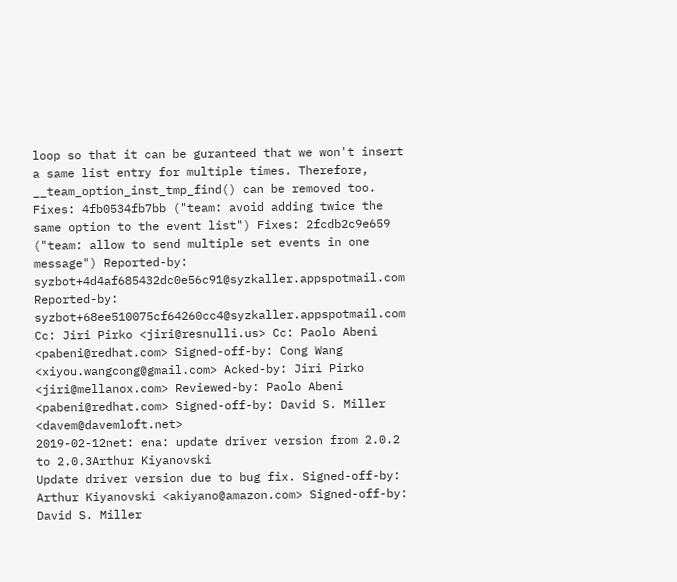loop so that it can be guranteed that we won't insert a same list entry for multiple times. Therefore, __team_option_inst_tmp_find() can be removed too. Fixes: 4fb0534fb7bb ("team: avoid adding twice the same option to the event list") Fixes: 2fcdb2c9e659 ("team: allow to send multiple set events in one message") Reported-by: syzbot+4d4af685432dc0e56c91@syzkaller.appspotmail.com Reported-by: syzbot+68ee510075cf64260cc4@syzkaller.appspotmail.com Cc: Jiri Pirko <jiri@resnulli.us> Cc: Paolo Abeni <pabeni@redhat.com> Signed-off-by: Cong Wang <xiyou.wangcong@gmail.com> Acked-by: Jiri Pirko <jiri@mellanox.com> Reviewed-by: Paolo Abeni <pabeni@redhat.com> Signed-off-by: David S. Miller <davem@davemloft.net>
2019-02-12net: ena: update driver version from 2.0.2 to 2.0.3Arthur Kiyanovski
Update driver version due to bug fix. Signed-off-by: Arthur Kiyanovski <akiyano@amazon.com> Signed-off-by: David S. Miller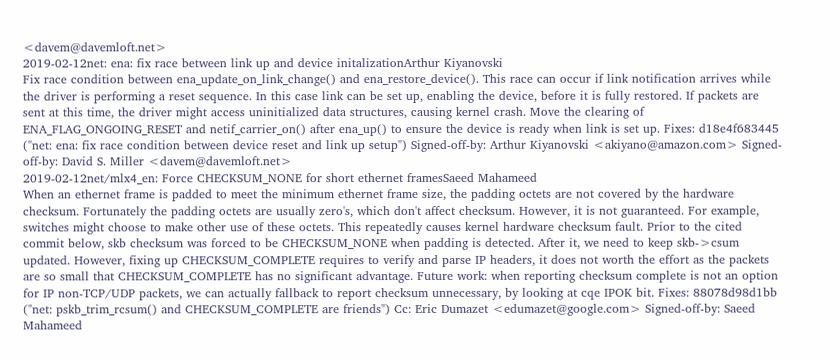<davem@davemloft.net>
2019-02-12net: ena: fix race between link up and device initalizationArthur Kiyanovski
Fix race condition between ena_update_on_link_change() and ena_restore_device(). This race can occur if link notification arrives while the driver is performing a reset sequence. In this case link can be set up, enabling the device, before it is fully restored. If packets are sent at this time, the driver might access uninitialized data structures, causing kernel crash. Move the clearing of ENA_FLAG_ONGOING_RESET and netif_carrier_on() after ena_up() to ensure the device is ready when link is set up. Fixes: d18e4f683445 ("net: ena: fix race condition between device reset and link up setup") Signed-off-by: Arthur Kiyanovski <akiyano@amazon.com> Signed-off-by: David S. Miller <davem@davemloft.net>
2019-02-12net/mlx4_en: Force CHECKSUM_NONE for short ethernet framesSaeed Mahameed
When an ethernet frame is padded to meet the minimum ethernet frame size, the padding octets are not covered by the hardware checksum. Fortunately the padding octets are usually zero's, which don't affect checksum. However, it is not guaranteed. For example, switches might choose to make other use of these octets. This repeatedly causes kernel hardware checksum fault. Prior to the cited commit below, skb checksum was forced to be CHECKSUM_NONE when padding is detected. After it, we need to keep skb->csum updated. However, fixing up CHECKSUM_COMPLETE requires to verify and parse IP headers, it does not worth the effort as the packets are so small that CHECKSUM_COMPLETE has no significant advantage. Future work: when reporting checksum complete is not an option for IP non-TCP/UDP packets, we can actually fallback to report checksum unnecessary, by looking at cqe IPOK bit. Fixes: 88078d98d1bb ("net: pskb_trim_rcsum() and CHECKSUM_COMPLETE are friends") Cc: Eric Dumazet <edumazet@google.com> Signed-off-by: Saeed Mahameed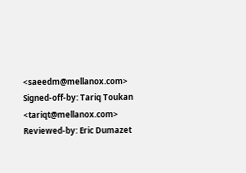<saeedm@mellanox.com> Signed-off-by: Tariq Toukan <tariqt@mellanox.com> Reviewed-by: Eric Dumazet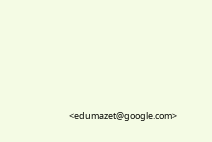<edumazet@google.com>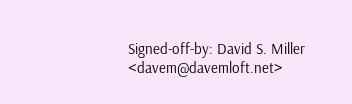Signed-off-by: David S. Miller <davem@davemloft.net>